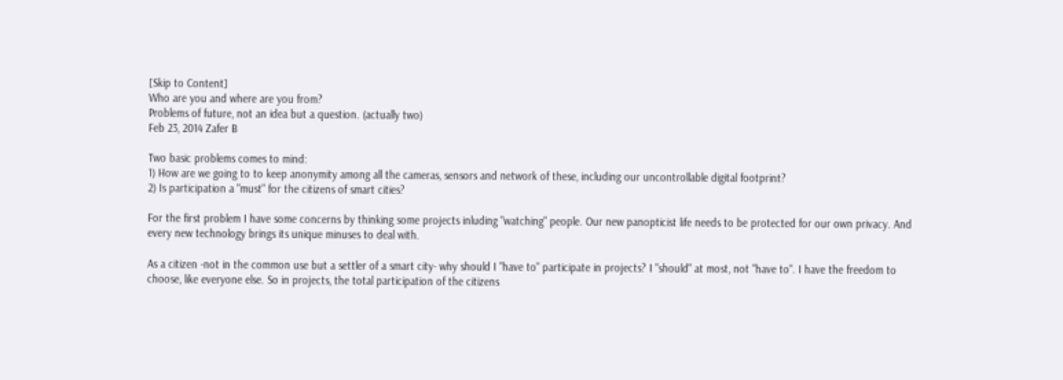[Skip to Content]
Who are you and where are you from?
Problems of future, not an idea but a question. (actually two)
Feb 23, 2014 Zafer B

Two basic problems comes to mind:
1) How are we going to to keep anonymity among all the cameras, sensors and network of these, including our uncontrollable digital footprint?
2) Is participation a "must" for the citizens of smart cities?

For the first problem I have some concerns by thinking some projects inluding "watching" people. Our new panopticist life needs to be protected for our own privacy. And every new technology brings its unique minuses to deal with.

As a citizen -not in the common use but a settler of a smart city- why should I "have to" participate in projects? I "should" at most, not "have to". I have the freedom to choose, like everyone else. So in projects, the total participation of the citizens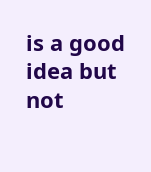is a good idea but not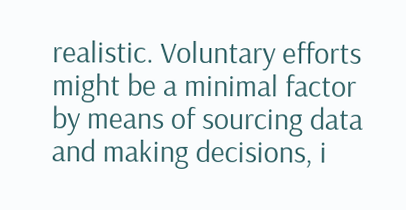realistic. Voluntary efforts might be a minimal factor by means of sourcing data and making decisions, i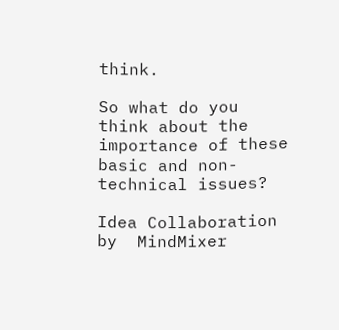think.

So what do you think about the importance of these basic and non-technical issues?

Idea Collaboration by  MindMixer